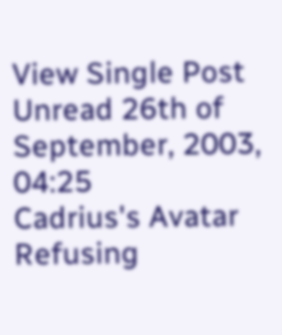View Single Post
Unread 26th of September, 2003, 04:25
Cadrius's Avatar
Refusing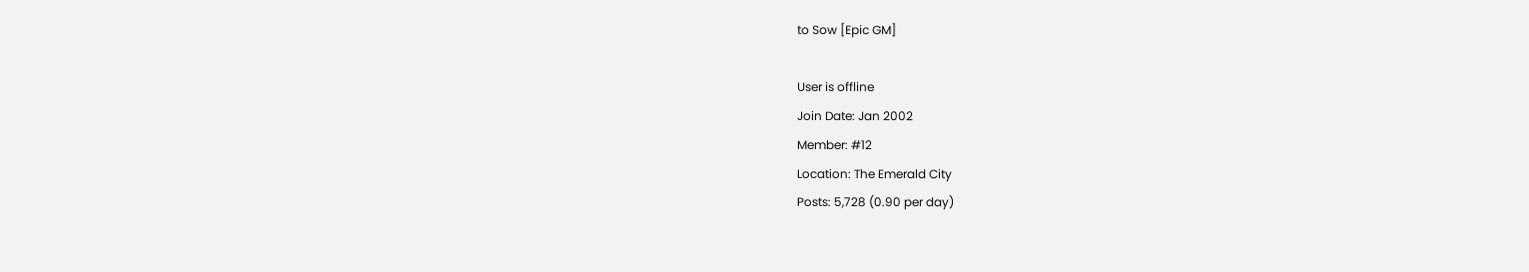to Sow [Epic GM]

User is offline
Join Date: Jan 2002
Member: #12
Location: The Emerald City
Posts: 5,728 (0.90 per day)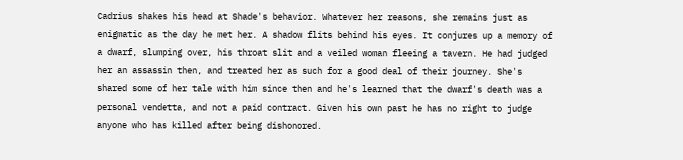Cadrius shakes his head at Shade's behavior. Whatever her reasons, she remains just as enigmatic as the day he met her. A shadow flits behind his eyes. It conjures up a memory of a dwarf, slumping over, his throat slit and a veiled woman fleeing a tavern. He had judged her an assassin then, and treated her as such for a good deal of their journey. She's shared some of her tale with him since then and he's learned that the dwarf's death was a personal vendetta, and not a paid contract. Given his own past he has no right to judge anyone who has killed after being dishonored.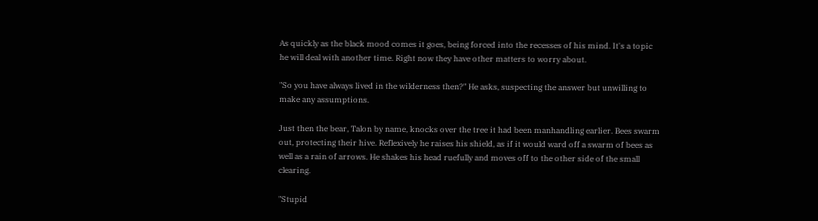As quickly as the black mood comes it goes, being forced into the recesses of his mind. It's a topic he will deal with another time. Right now they have other matters to worry about.

"So you have always lived in the wilderness then?" He asks, suspecting the answer but unwilling to make any assumptions.

Just then the bear, Talon by name, knocks over the tree it had been manhandling earlier. Bees swarm out, protecting their hive. Reflexively he raises his shield, as if it would ward off a swarm of bees as well as a rain of arrows. He shakes his head ruefully and moves off to the other side of the small clearing.

"Stupid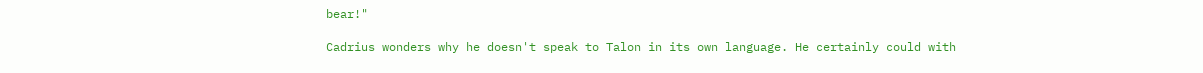bear!"

Cadrius wonders why he doesn't speak to Talon in its own language. He certainly could with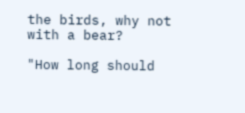the birds, why not with a bear?

"How long should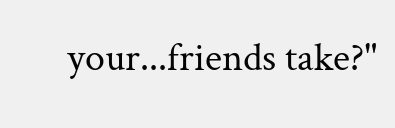your...friends take?"